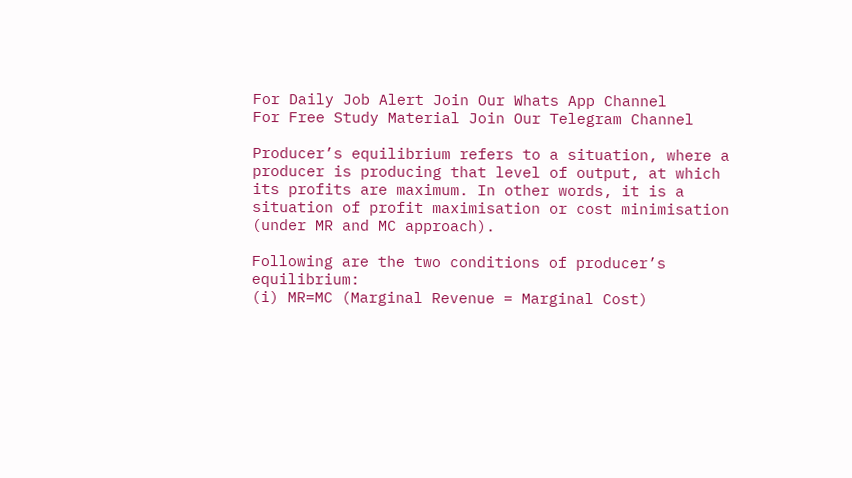For Daily Job Alert Join Our Whats App Channel
For Free Study Material Join Our Telegram Channel

Producer’s equilibrium refers to a situation, where a producer is producing that level of output, at which its profits are maximum. In other words, it is a situation of profit maximisation or cost minimisation (under MR and MC approach).

Following are the two conditions of producer’s equilibrium:
(i) MR=MC (Marginal Revenue = Marginal Cost)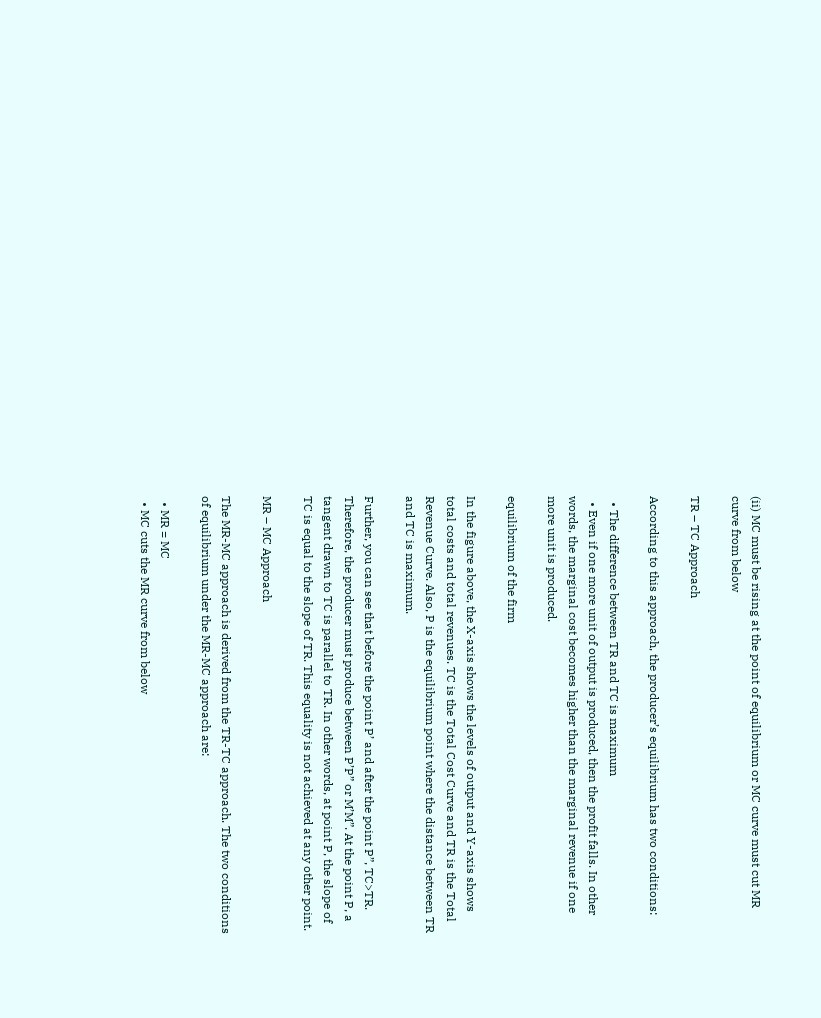(ii) MC must be rising at the point of equilibrium or MC curve must cut MR curve from below

TR – TC Approach

According to this approach, the producer’s equilibrium has two conditions:

  • The difference between TR and TC is maximum
  • Even if one more unit of output is produced, then the profit falls. In other words, the marginal cost becomes higher than the marginal revenue if one more unit is produced.

equilibrium of the firm

In the figure above, the X-axis shows the levels of output and Y-axis shows total costs and total revenues. TC is the Total Cost Curve and TR is the Total Revenue Curve. Also, P is the equilibrium point where the distance between TR and TC is maximum.

Further, you can see that before the point P’ and after the point P”, TC>TR. Therefore, the producer must produce between P’P” or M’M”. At the point P, a tangent drawn to TC is parallel to TR. In other words, at point P, the slope of TC is equal to the slope of TR. This equality is not achieved at any other point.

MR – MC Approach

The MR-MC approach is derived from the TR-TC approach. The two conditions of equilibrium under the MR-MC approach are:

  • MR = MC
  • MC cuts the MR curve from below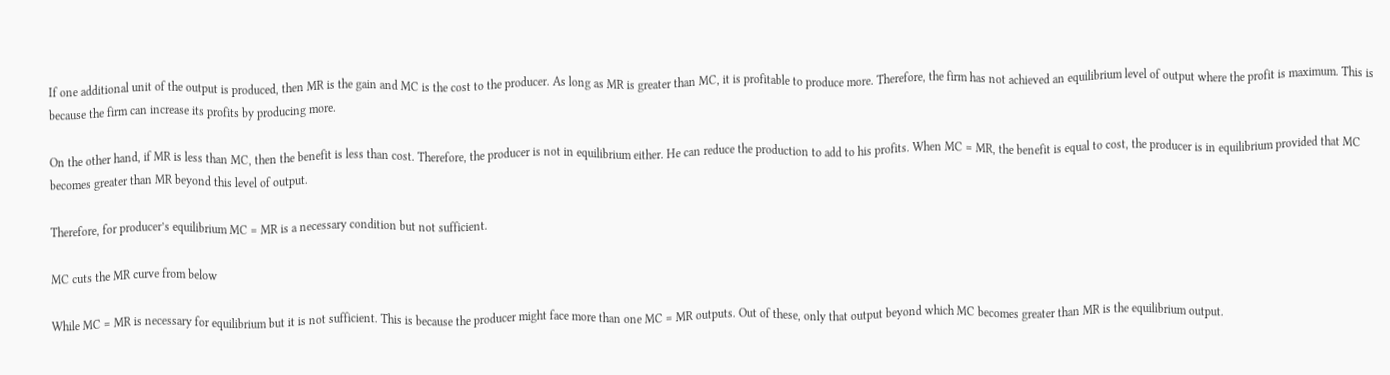If one additional unit of the output is produced, then MR is the gain and MC is the cost to the producer. As long as MR is greater than MC, it is profitable to produce more. Therefore, the firm has not achieved an equilibrium level of output where the profit is maximum. This is because the firm can increase its profits by producing more.

On the other hand, if MR is less than MC, then the benefit is less than cost. Therefore, the producer is not in equilibrium either. He can reduce the production to add to his profits. When MC = MR, the benefit is equal to cost, the producer is in equilibrium provided that MC becomes greater than MR beyond this level of output.

Therefore, for producer’s equilibrium MC = MR is a necessary condition but not sufficient.

MC cuts the MR curve from below

While MC = MR is necessary for equilibrium but it is not sufficient. This is because the producer might face more than one MC = MR outputs. Out of these, only that output beyond which MC becomes greater than MR is the equilibrium output.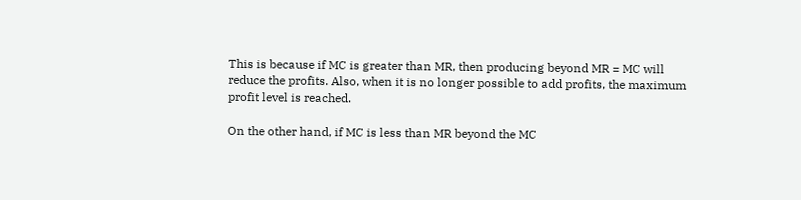This is because if MC is greater than MR, then producing beyond MR = MC will reduce the profits. Also, when it is no longer possible to add profits, the maximum profit level is reached.

On the other hand, if MC is less than MR beyond the MC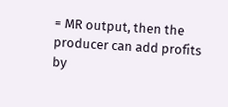= MR output, then the producer can add profits by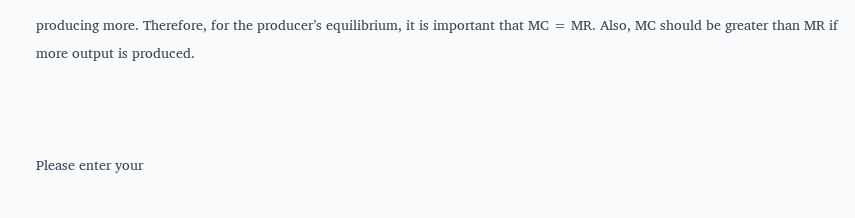producing more. Therefore, for the producer’s equilibrium, it is important that MC = MR. Also, MC should be greater than MR if more output is produced.



Please enter your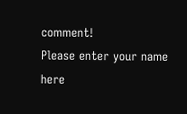comment!
Please enter your name here